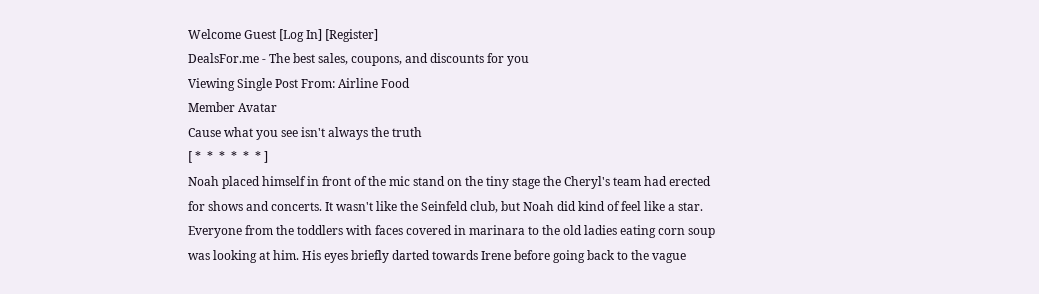Welcome Guest [Log In] [Register]
DealsFor.me - The best sales, coupons, and discounts for you
Viewing Single Post From: Airline Food
Member Avatar
Cause what you see isn't always the truth
[ *  *  *  *  *  * ]
Noah placed himself in front of the mic stand on the tiny stage the Cheryl's team had erected for shows and concerts. It wasn't like the Seinfeld club, but Noah did kind of feel like a star. Everyone from the toddlers with faces covered in marinara to the old ladies eating corn soup was looking at him. His eyes briefly darted towards Irene before going back to the vague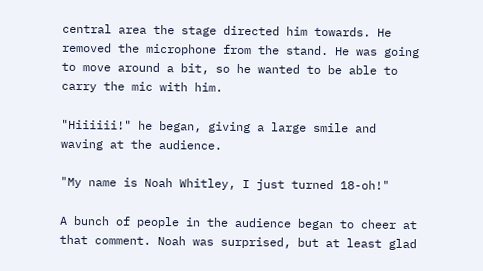central area the stage directed him towards. He removed the microphone from the stand. He was going to move around a bit, so he wanted to be able to carry the mic with him.

"Hiiiiii!" he began, giving a large smile and waving at the audience.

"My name is Noah Whitley, I just turned 18-oh!"

A bunch of people in the audience began to cheer at that comment. Noah was surprised, but at least glad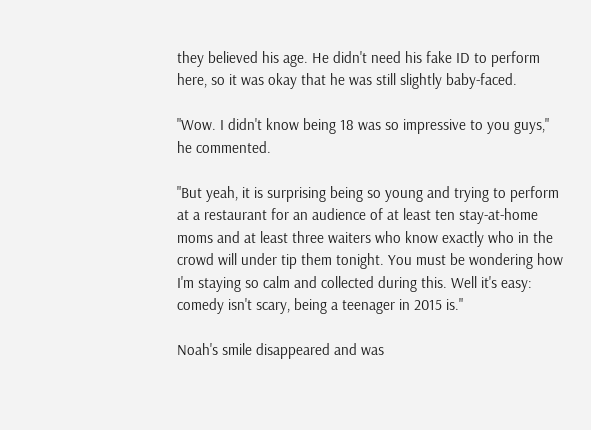they believed his age. He didn't need his fake ID to perform here, so it was okay that he was still slightly baby-faced.

"Wow. I didn't know being 18 was so impressive to you guys," he commented.

"But yeah, it is surprising being so young and trying to perform at a restaurant for an audience of at least ten stay-at-home moms and at least three waiters who know exactly who in the crowd will under tip them tonight. You must be wondering how I'm staying so calm and collected during this. Well it's easy: comedy isn't scary, being a teenager in 2015 is."

Noah's smile disappeared and was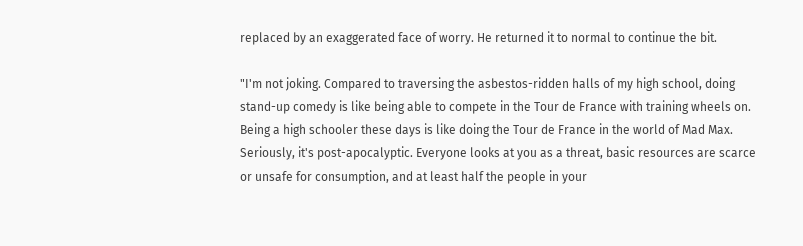replaced by an exaggerated face of worry. He returned it to normal to continue the bit.

"I'm not joking. Compared to traversing the asbestos-ridden halls of my high school, doing stand-up comedy is like being able to compete in the Tour de France with training wheels on. Being a high schooler these days is like doing the Tour de France in the world of Mad Max. Seriously, it's post-apocalyptic. Everyone looks at you as a threat, basic resources are scarce or unsafe for consumption, and at least half the people in your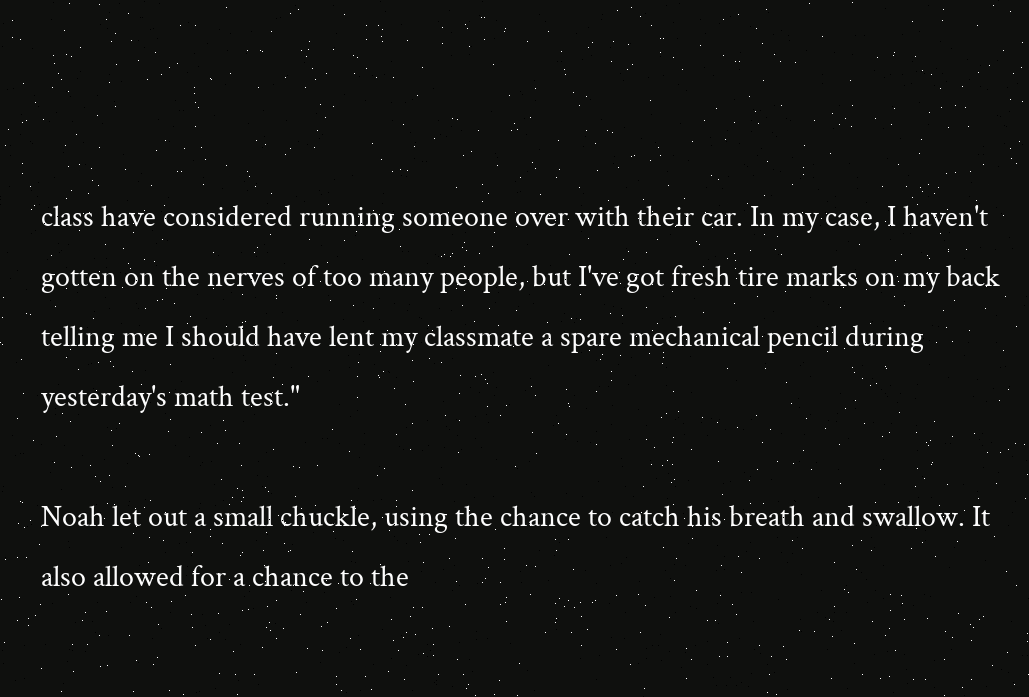class have considered running someone over with their car. In my case, I haven't gotten on the nerves of too many people, but I've got fresh tire marks on my back telling me I should have lent my classmate a spare mechanical pencil during yesterday's math test."

Noah let out a small chuckle, using the chance to catch his breath and swallow. It also allowed for a chance to the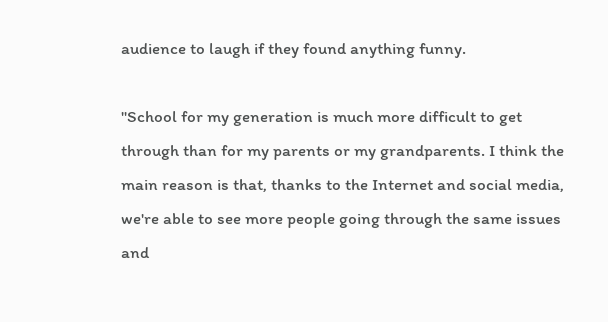audience to laugh if they found anything funny.

"School for my generation is much more difficult to get through than for my parents or my grandparents. I think the main reason is that, thanks to the Internet and social media, we're able to see more people going through the same issues and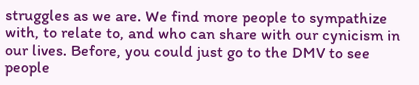struggles as we are. We find more people to sympathize with, to relate to, and who can share with our cynicism in our lives. Before, you could just go to the DMV to see people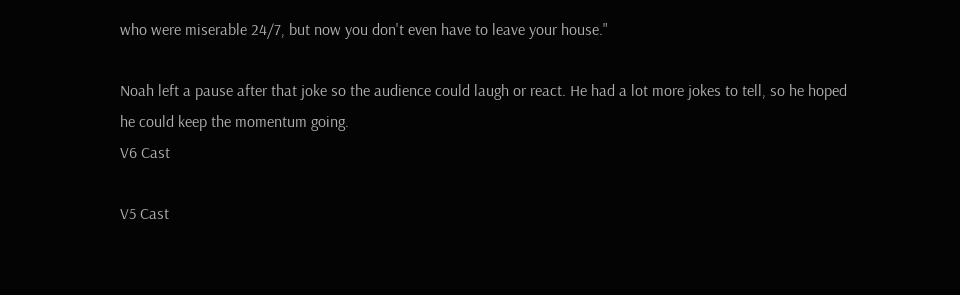who were miserable 24/7, but now you don't even have to leave your house."

Noah left a pause after that joke so the audience could laugh or react. He had a lot more jokes to tell, so he hoped he could keep the momentum going.
V6 Cast

V5 Cast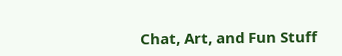Chat, Art, and Fun Stuff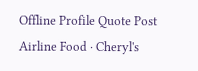Offline Profile Quote Post
Airline Food · Cheryl's